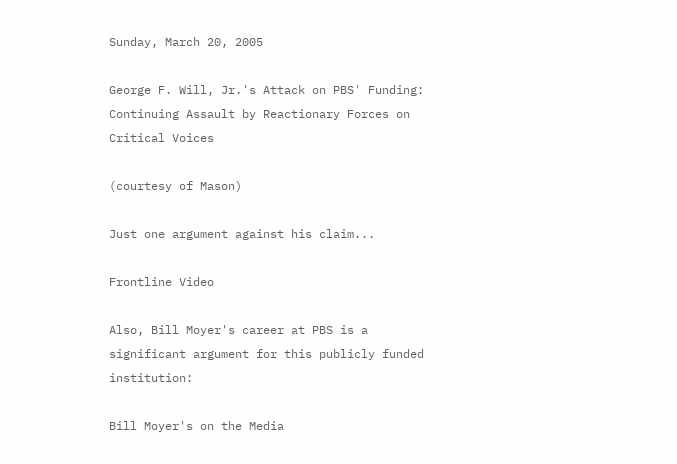Sunday, March 20, 2005

George F. Will, Jr.'s Attack on PBS' Funding: Continuing Assault by Reactionary Forces on Critical Voices

(courtesy of Mason)

Just one argument against his claim...

Frontline Video

Also, Bill Moyer's career at PBS is a significant argument for this publicly funded institution:

Bill Moyer's on the Media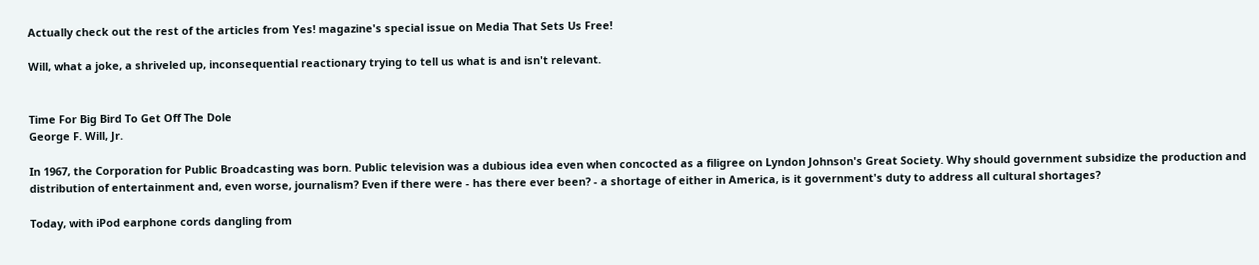Actually check out the rest of the articles from Yes! magazine's special issue on Media That Sets Us Free!

Will, what a joke, a shriveled up, inconsequential reactionary trying to tell us what is and isn't relevant.


Time For Big Bird To Get Off The Dole
George F. Will, Jr.

In 1967, the Corporation for Public Broadcasting was born. Public television was a dubious idea even when concocted as a filigree on Lyndon Johnson's Great Society. Why should government subsidize the production and distribution of entertainment and, even worse, journalism? Even if there were - has there ever been? - a shortage of either in America, is it government's duty to address all cultural shortages?

Today, with iPod earphone cords dangling from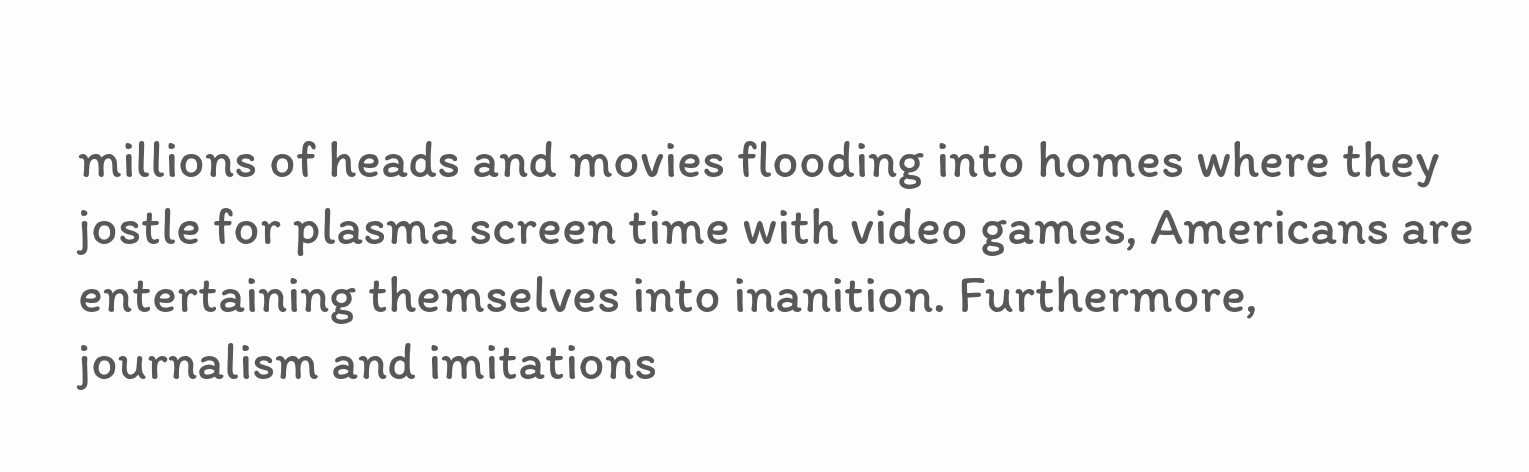millions of heads and movies flooding into homes where they jostle for plasma screen time with video games, Americans are entertaining themselves into inanition. Furthermore, journalism and imitations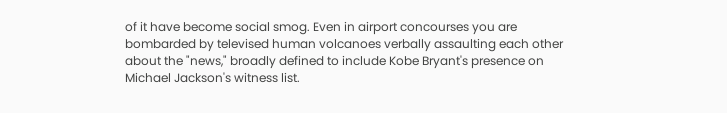of it have become social smog. Even in airport concourses you are bombarded by televised human volcanoes verbally assaulting each other about the "news," broadly defined to include Kobe Bryant's presence on Michael Jackson's witness list.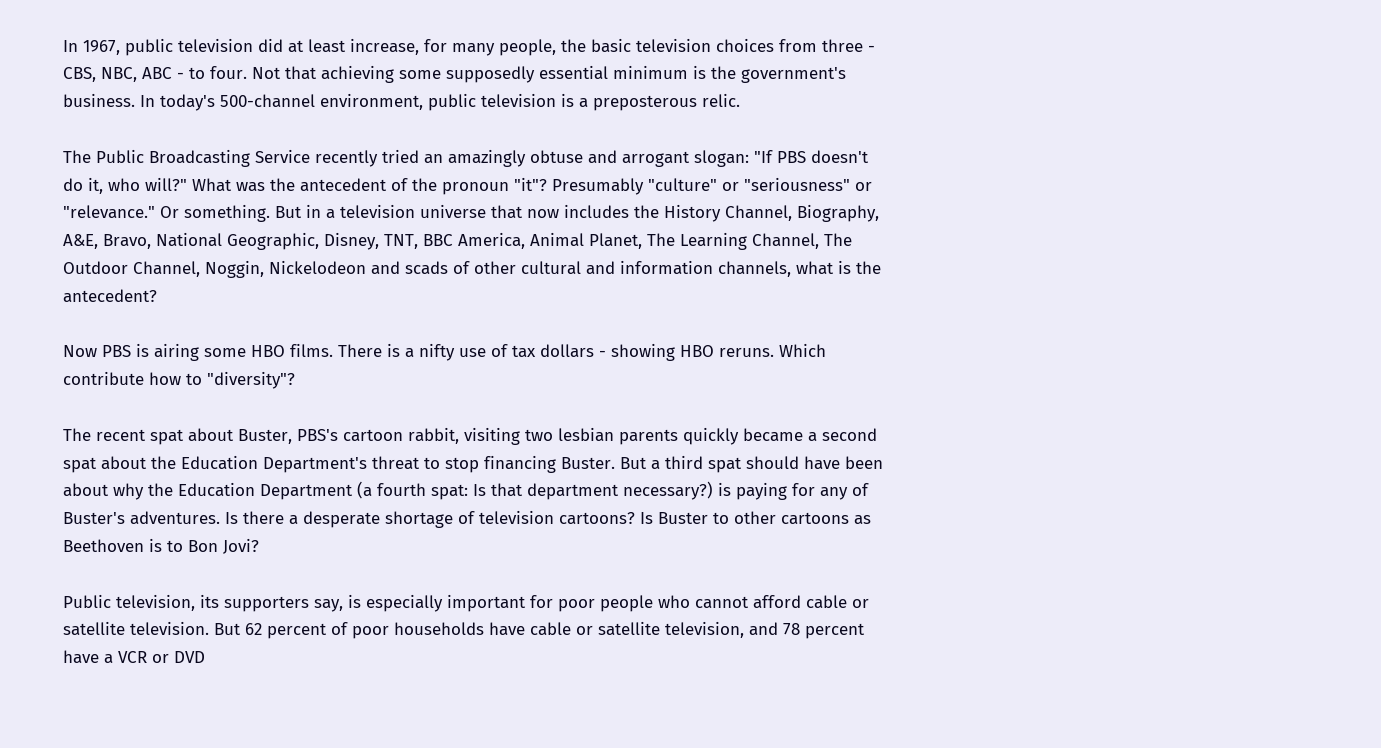In 1967, public television did at least increase, for many people, the basic television choices from three - CBS, NBC, ABC - to four. Not that achieving some supposedly essential minimum is the government's business. In today's 500-channel environment, public television is a preposterous relic.

The Public Broadcasting Service recently tried an amazingly obtuse and arrogant slogan: "If PBS doesn't do it, who will?" What was the antecedent of the pronoun "it"? Presumably "culture" or "seriousness" or "relevance." Or something. But in a television universe that now includes the History Channel, Biography, A&E, Bravo, National Geographic, Disney, TNT, BBC America, Animal Planet, The Learning Channel, The Outdoor Channel, Noggin, Nickelodeon and scads of other cultural and information channels, what is the antecedent?

Now PBS is airing some HBO films. There is a nifty use of tax dollars - showing HBO reruns. Which contribute how to "diversity"?

The recent spat about Buster, PBS's cartoon rabbit, visiting two lesbian parents quickly became a second spat about the Education Department's threat to stop financing Buster. But a third spat should have been about why the Education Department (a fourth spat: Is that department necessary?) is paying for any of Buster's adventures. Is there a desperate shortage of television cartoons? Is Buster to other cartoons as Beethoven is to Bon Jovi?

Public television, its supporters say, is especially important for poor people who cannot afford cable or satellite television. But 62 percent of poor households have cable or satellite television, and 78 percent have a VCR or DVD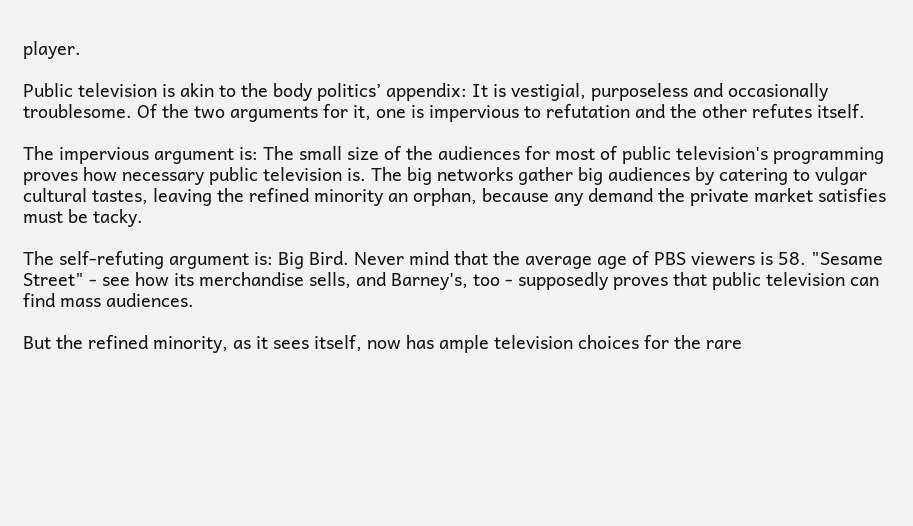player.

Public television is akin to the body politics’ appendix: It is vestigial, purposeless and occasionally troublesome. Of the two arguments for it, one is impervious to refutation and the other refutes itself.

The impervious argument is: The small size of the audiences for most of public television's programming proves how necessary public television is. The big networks gather big audiences by catering to vulgar cultural tastes, leaving the refined minority an orphan, because any demand the private market satisfies must be tacky.

The self-refuting argument is: Big Bird. Never mind that the average age of PBS viewers is 58. "Sesame Street" - see how its merchandise sells, and Barney's, too - supposedly proves that public television can find mass audiences.

But the refined minority, as it sees itself, now has ample television choices for the rare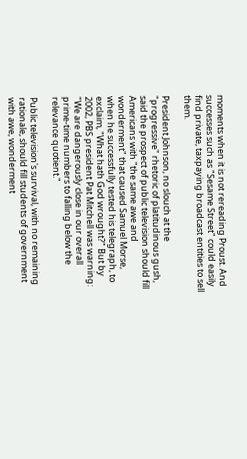moments when it is not rereading Proust. And successes such as "Sesame Street" could easily find private, taxpaying broadcast entities to sell them.

President Johnson, no slouch at the "progressive" rhetoric of platitudinous gush, said the prospect of public television should fill Americans with "the same awe and wonderment" that caused Samuel Morse, when he successfully tested his telegraph, to exclaim, "What hath God wrought?" But by 2002, PBS president Pat Mitchell was warning: "We are dangerously close in our overall prime-time numbers to falling below the relevance quotient."

Public television's survival, with no remaining rationale, should fill students of government with awe, wonderment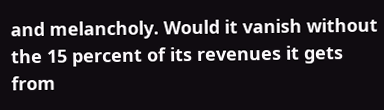and melancholy. Would it vanish without the 15 percent of its revenues it gets from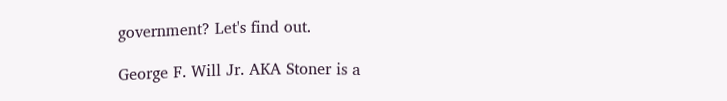government? Let's find out.

George F. Will Jr. AKA Stoner is a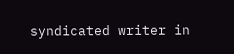syndicated writer in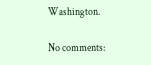Washington.

No comments: